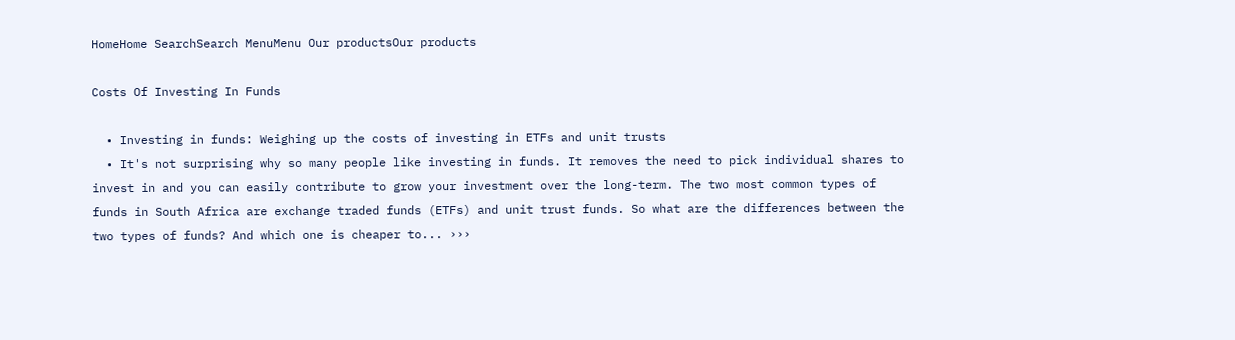HomeHome SearchSearch MenuMenu Our productsOur products

Costs Of Investing In Funds

  • Investing in funds: Weighing up the costs of investing in ETFs and unit trusts
  • It's not surprising why so many people like investing in funds. It removes the need to pick individual shares to invest in and you can easily contribute to grow your investment over the long-term. The two most common types of funds in South Africa are exchange traded funds (ETFs) and unit trust funds. So what are the differences between the two types of funds? And which one is cheaper to... ›››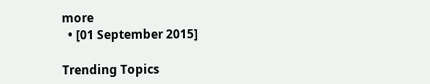more
  • [01 September 2015]

Trending Topics